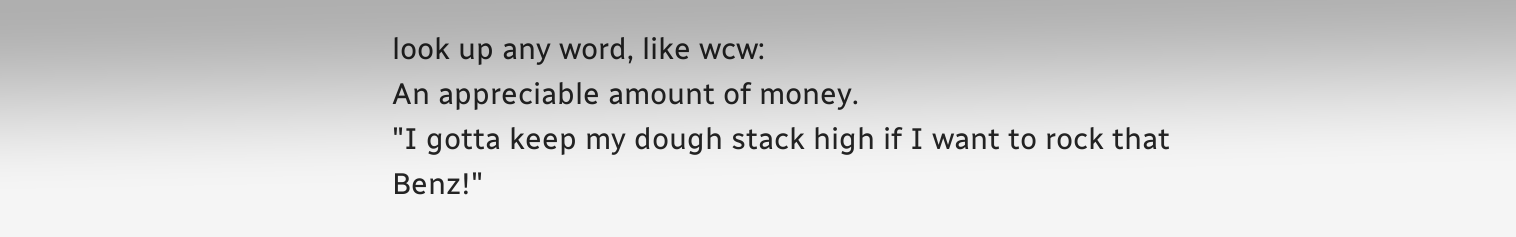look up any word, like wcw:
An appreciable amount of money.
"I gotta keep my dough stack high if I want to rock that Benz!"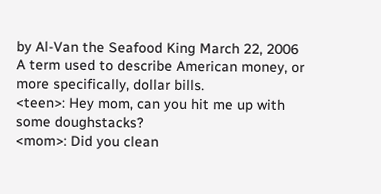by Al-Van the Seafood King March 22, 2006
A term used to describe American money, or more specifically, dollar bills.
<teen>: Hey mom, can you hit me up with some doughstacks?
<mom>: Did you clean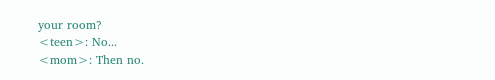your room?
<teen>: No...
<mom>: Then no.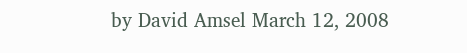by David Amsel March 12, 2008